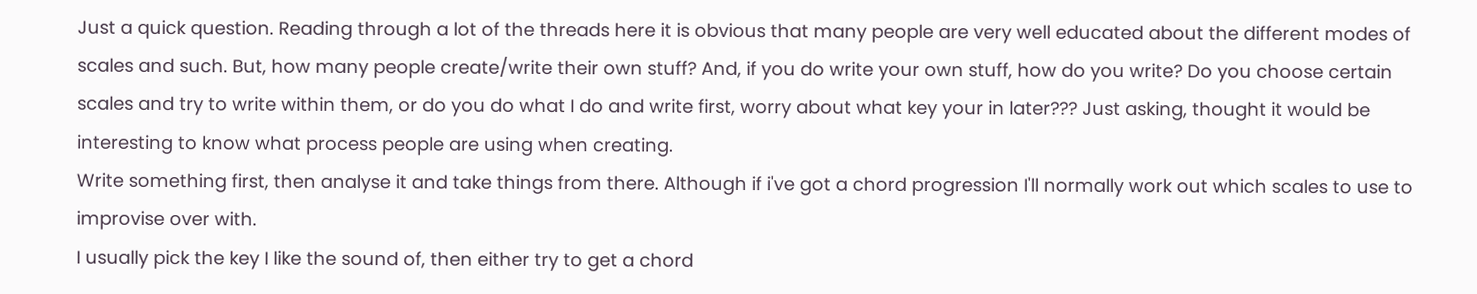Just a quick question. Reading through a lot of the threads here it is obvious that many people are very well educated about the different modes of scales and such. But, how many people create/write their own stuff? And, if you do write your own stuff, how do you write? Do you choose certain scales and try to write within them, or do you do what I do and write first, worry about what key your in later??? Just asking, thought it would be interesting to know what process people are using when creating.
Write something first, then analyse it and take things from there. Although if i've got a chord progression I'll normally work out which scales to use to improvise over with.
I usually pick the key I like the sound of, then either try to get a chord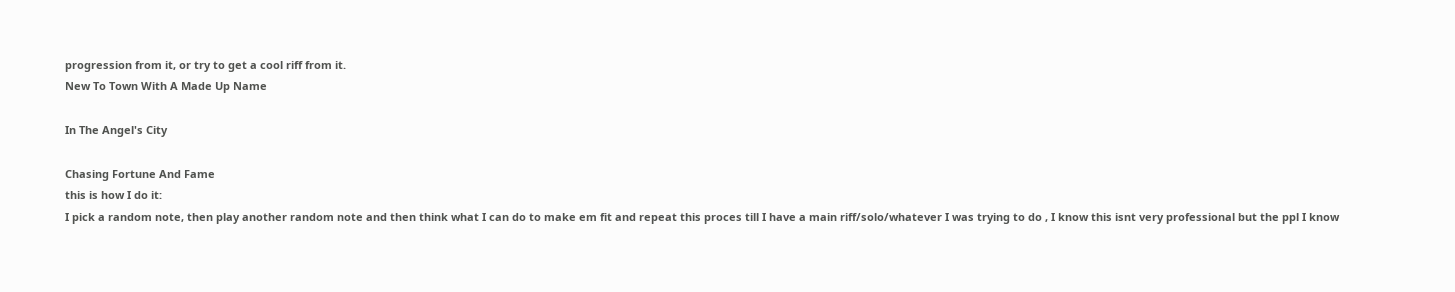progression from it, or try to get a cool riff from it.
New To Town With A Made Up Name

In The Angel's City

Chasing Fortune And Fame
this is how I do it:
I pick a random note, then play another random note and then think what I can do to make em fit and repeat this proces till I have a main riff/solo/whatever I was trying to do , I know this isnt very professional but the ppl I know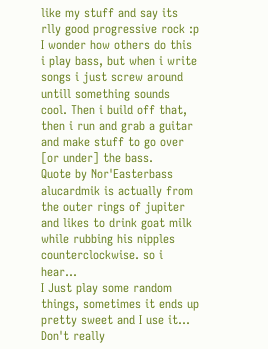like my stuff and say its rlly good progressive rock :p
I wonder how others do this
i play bass, but when i write songs i just screw around untill something sounds cool. Then i build off that, then i run and grab a guitar and make stuff to go over [or under] the bass.
Quote by Nor'Easterbass
alucardmik is actually from the outer rings of jupiter and likes to drink goat milk while rubbing his nipples counterclockwise. so i hear...
I Just play some random things, sometimes it ends up pretty sweet and I use it... Don't really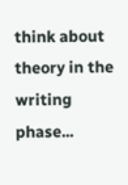think about theory in the writing phase...